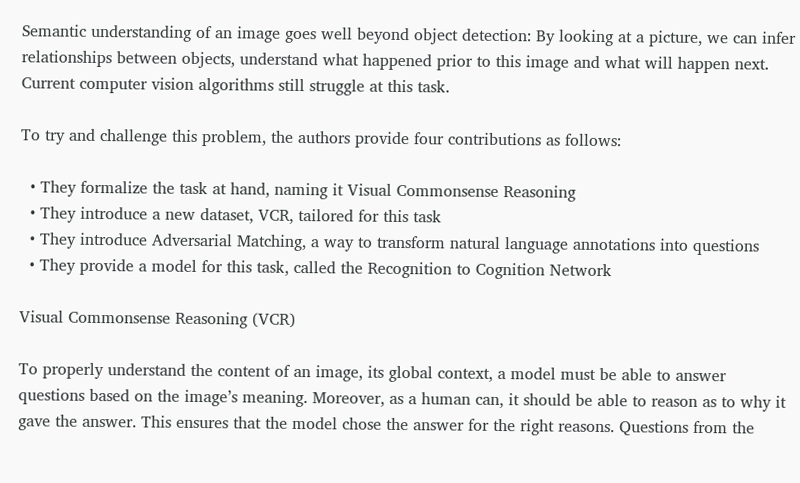Semantic understanding of an image goes well beyond object detection: By looking at a picture, we can infer relationships between objects, understand what happened prior to this image and what will happen next. Current computer vision algorithms still struggle at this task.

To try and challenge this problem, the authors provide four contributions as follows:

  • They formalize the task at hand, naming it Visual Commonsense Reasoning
  • They introduce a new dataset, VCR, tailored for this task
  • They introduce Adversarial Matching, a way to transform natural language annotations into questions
  • They provide a model for this task, called the Recognition to Cognition Network

Visual Commonsense Reasoning (VCR)

To properly understand the content of an image, its global context, a model must be able to answer questions based on the image’s meaning. Moreover, as a human can, it should be able to reason as to why it gave the answer. This ensures that the model chose the answer for the right reasons. Questions from the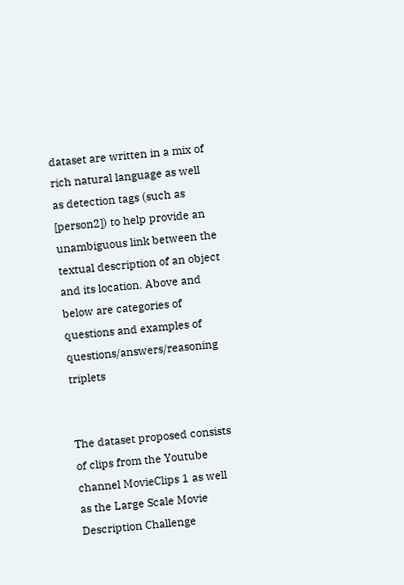dataset are written in a mix of rich natural language as well as detection tags (such as [person2]) to help provide an unambiguous link between the textual description of an object and its location. Above and below are categories of questions and examples of questions/answers/reasoning triplets


The dataset proposed consists of clips from the Youtube channel MovieClips 1 as well as the Large Scale Movie Description Challenge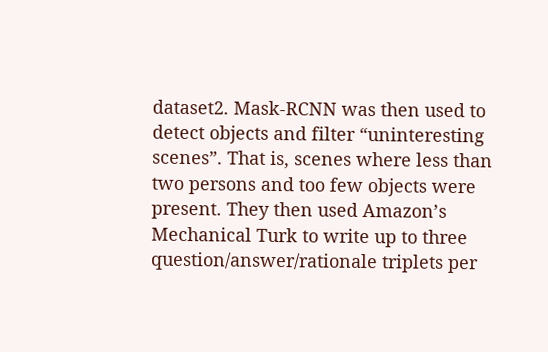dataset2. Mask-RCNN was then used to detect objects and filter “uninteresting scenes”. That is, scenes where less than two persons and too few objects were present. They then used Amazon’s Mechanical Turk to write up to three question/answer/rationale triplets per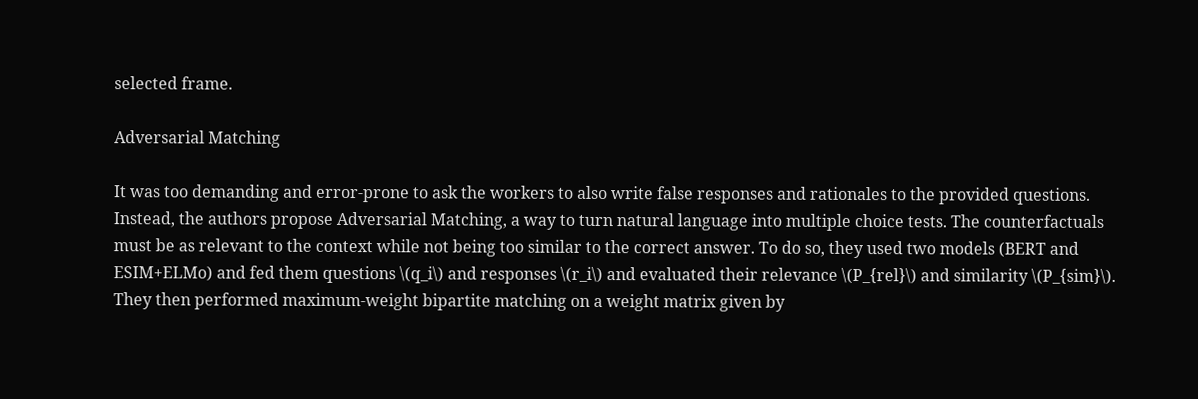selected frame.

Adversarial Matching

It was too demanding and error-prone to ask the workers to also write false responses and rationales to the provided questions. Instead, the authors propose Adversarial Matching, a way to turn natural language into multiple choice tests. The counterfactuals must be as relevant to the context while not being too similar to the correct answer. To do so, they used two models (BERT and ESIM+ELMo) and fed them questions \(q_i\) and responses \(r_i\) and evaluated their relevance \(P_{rel}\) and similarity \(P_{sim}\). They then performed maximum-weight bipartite matching on a weight matrix given by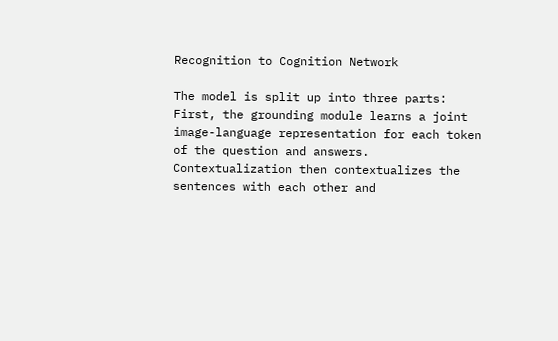Recognition to Cognition Network

The model is split up into three parts: First, the grounding module learns a joint image-language representation for each token of the question and answers. Contextualization then contextualizes the sentences with each other and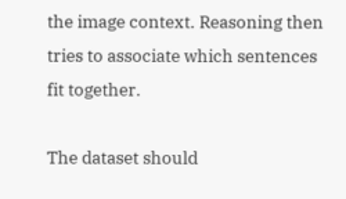the image context. Reasoning then tries to associate which sentences fit together.

The dataset should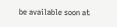be available soon at